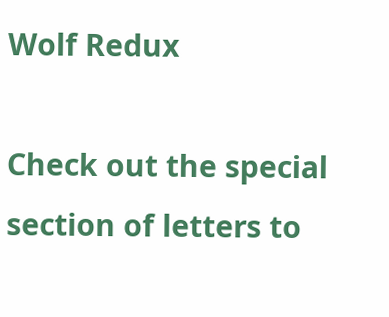Wolf Redux

Check out the special section of letters to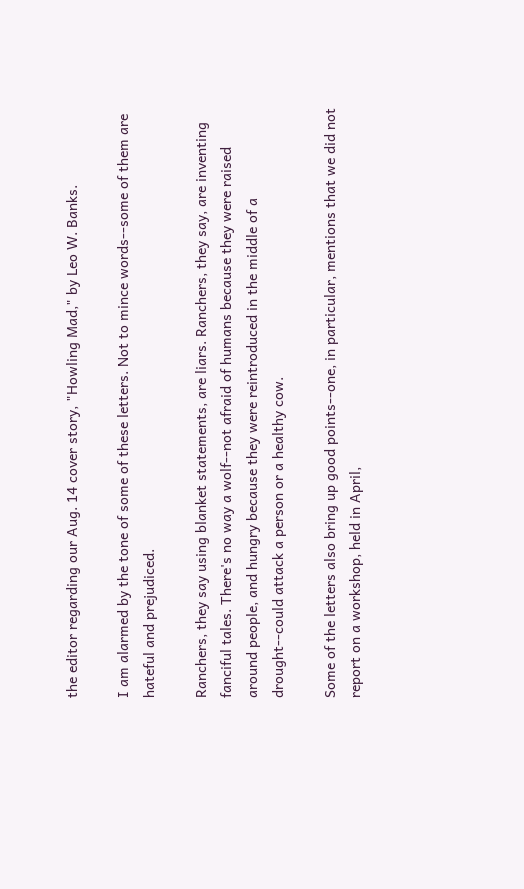the editor regarding our Aug. 14 cover story, "Howling Mad," by Leo W. Banks.

I am alarmed by the tone of some of these letters. Not to mince words--some of them are hateful and prejudiced.

Ranchers, they say using blanket statements, are liars. Ranchers, they say, are inventing fanciful tales. There's no way a wolf--not afraid of humans because they were raised around people, and hungry because they were reintroduced in the middle of a drought--could attack a person or a healthy cow.

Some of the letters also bring up good points--one, in particular, mentions that we did not report on a workshop, held in April,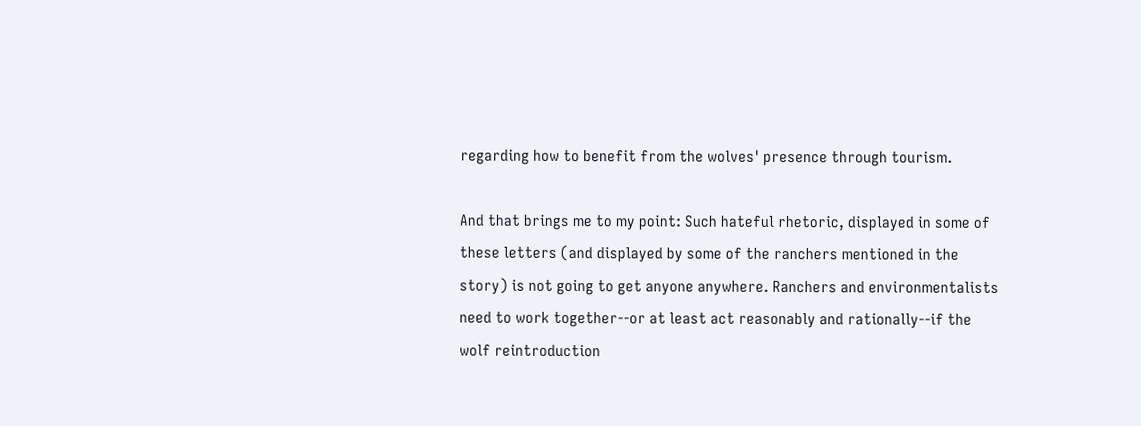regarding how to benefit from the wolves' presence through tourism.

And that brings me to my point: Such hateful rhetoric, displayed in some of these letters (and displayed by some of the ranchers mentioned in the story) is not going to get anyone anywhere. Ranchers and environmentalists need to work together--or at least act reasonably and rationally--if the wolf reintroduction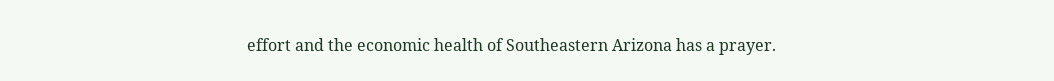effort and the economic health of Southeastern Arizona has a prayer.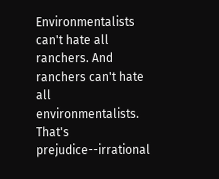Environmentalists can't hate all ranchers. And ranchers can't hate all environmentalists. That's prejudice--irrational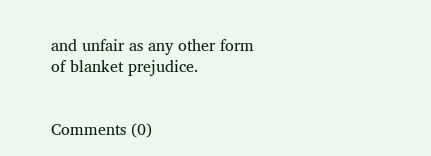and unfair as any other form of blanket prejudice.


Comments (0)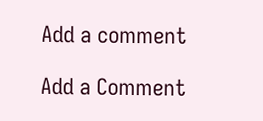Add a comment

Add a Comment